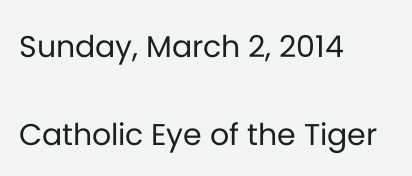Sunday, March 2, 2014

Catholic Eye of the Tiger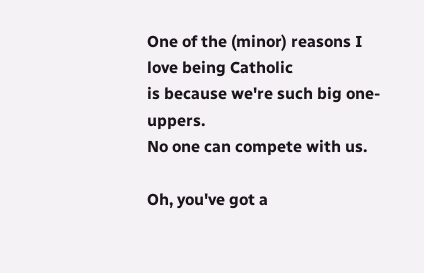One of the (minor) reasons I love being Catholic
is because we're such big one-uppers.
No one can compete with us.

Oh, you've got a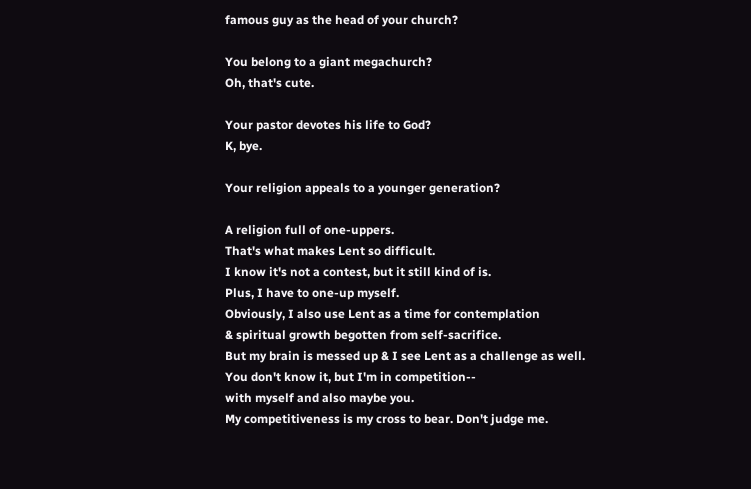famous guy as the head of your church?

You belong to a giant megachurch?
Oh, that's cute.

Your pastor devotes his life to God?
K, bye.

Your religion appeals to a younger generation?

A religion full of one-uppers.
That's what makes Lent so difficult.
I know it's not a contest, but it still kind of is.
Plus, I have to one-up myself.
Obviously, I also use Lent as a time for contemplation
& spiritual growth begotten from self-sacrifice.
But my brain is messed up & I see Lent as a challenge as well.
You don't know it, but I'm in competition--
with myself and also maybe you.
My competitiveness is my cross to bear. Don't judge me.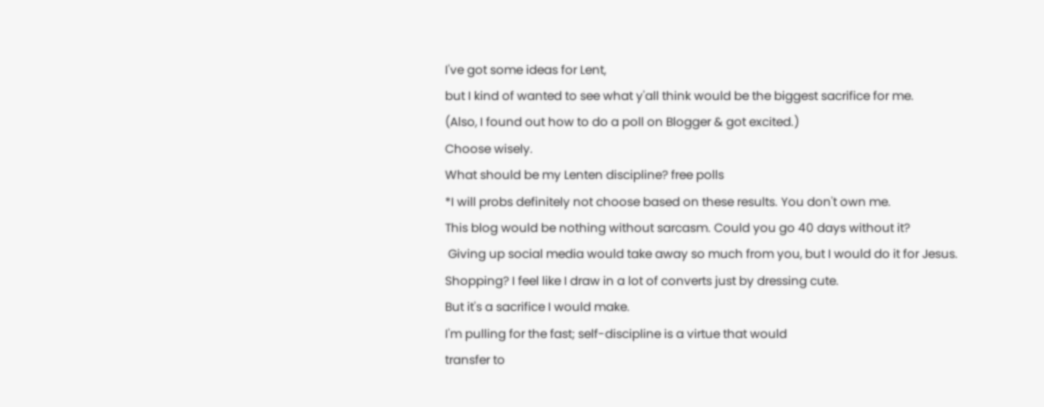I've got some ideas for Lent,
but I kind of wanted to see what y'all think would be the biggest sacrifice for me.
(Also, I found out how to do a poll on Blogger & got excited.)
Choose wisely.
What should be my Lenten discipline? free polls
*I will probs definitely not choose based on these results. You don't own me.
This blog would be nothing without sarcasm. Could you go 40 days without it?
 Giving up social media would take away so much from you, but I would do it for Jesus.
Shopping? I feel like I draw in a lot of converts just by dressing cute.
But it's a sacrifice I would make.
I'm pulling for the fast; self-discipline is a virtue that would
transfer to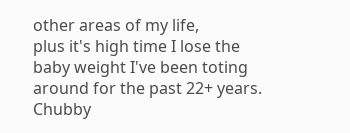other areas of my life,
plus it's high time I lose the baby weight I've been toting around for the past 22+ years.
Chubby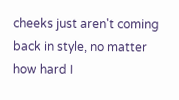cheeks just aren't coming back in style, no matter how hard I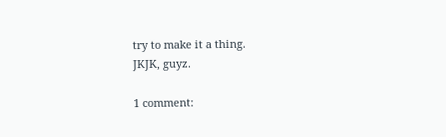try to make it a thing.
JKJK, guyz.

1 comment: